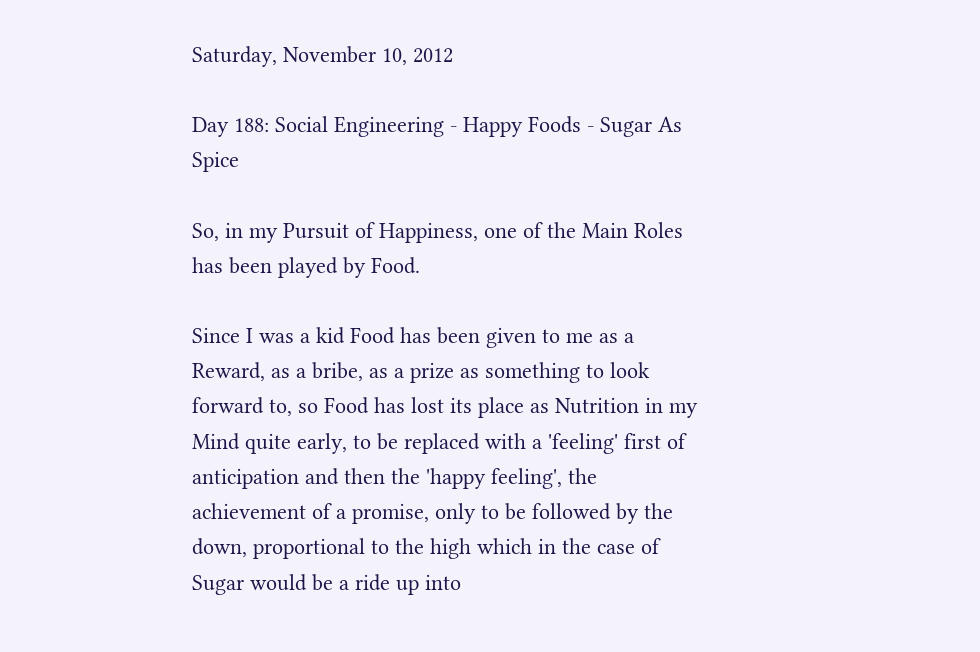Saturday, November 10, 2012

Day 188: Social Engineering - Happy Foods - Sugar As Spice

So, in my Pursuit of Happiness, one of the Main Roles has been played by Food.

Since I was a kid Food has been given to me as a Reward, as a bribe, as a prize as something to look forward to, so Food has lost its place as Nutrition in my Mind quite early, to be replaced with a 'feeling' first of anticipation and then the 'happy feeling', the achievement of a promise, only to be followed by the down, proportional to the high which in the case of Sugar would be a ride up into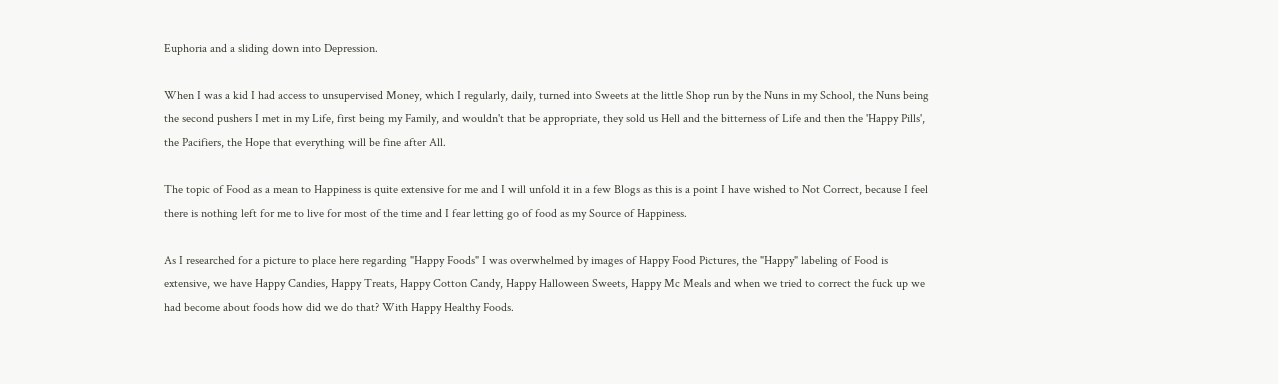Euphoria and a sliding down into Depression.

When I was a kid I had access to unsupervised Money, which I regularly, daily, turned into Sweets at the little Shop run by the Nuns in my School, the Nuns being the second pushers I met in my Life, first being my Family, and wouldn't that be appropriate, they sold us Hell and the bitterness of Life and then the 'Happy Pills', the Pacifiers, the Hope that everything will be fine after All.

The topic of Food as a mean to Happiness is quite extensive for me and I will unfold it in a few Blogs as this is a point I have wished to Not Correct, because I feel there is nothing left for me to live for most of the time and I fear letting go of food as my Source of Happiness.

As I researched for a picture to place here regarding "Happy Foods" I was overwhelmed by images of Happy Food Pictures, the "Happy" labeling of Food is extensive, we have Happy Candies, Happy Treats, Happy Cotton Candy, Happy Halloween Sweets, Happy Mc Meals and when we tried to correct the fuck up we had become about foods how did we do that? With Happy Healthy Foods.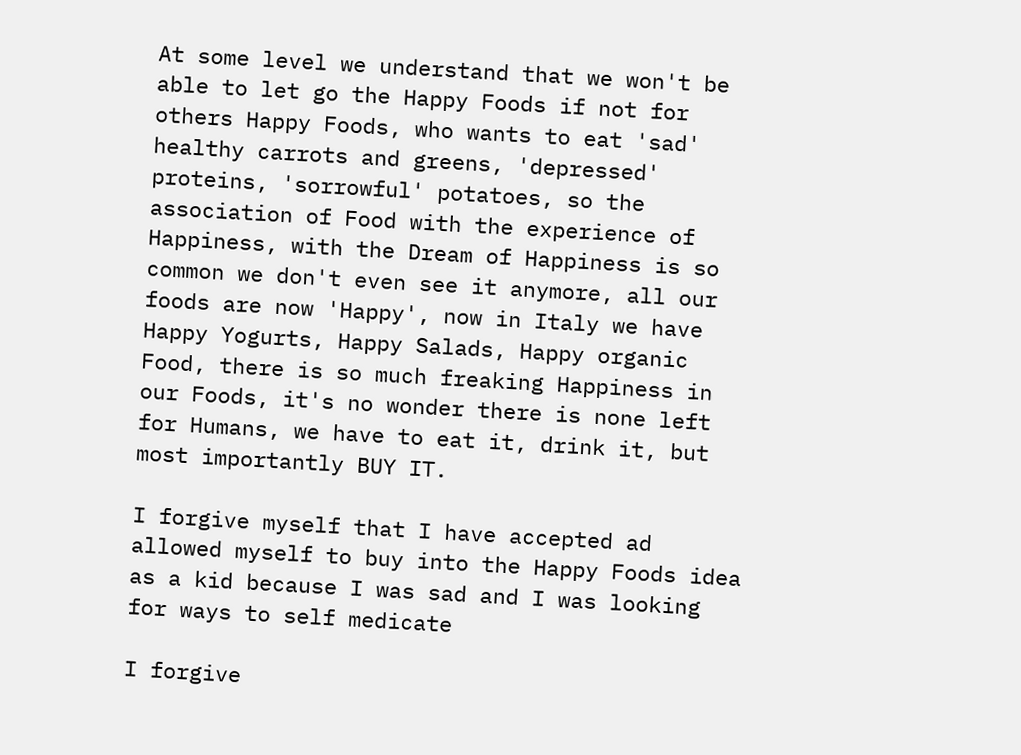At some level we understand that we won't be able to let go the Happy Foods if not for others Happy Foods, who wants to eat 'sad' healthy carrots and greens, 'depressed' proteins, 'sorrowful' potatoes, so the association of Food with the experience of Happiness, with the Dream of Happiness is so common we don't even see it anymore, all our foods are now 'Happy', now in Italy we have Happy Yogurts, Happy Salads, Happy organic Food, there is so much freaking Happiness in our Foods, it's no wonder there is none left for Humans, we have to eat it, drink it, but most importantly BUY IT.

I forgive myself that I have accepted ad allowed myself to buy into the Happy Foods idea as a kid because I was sad and I was looking for ways to self medicate

I forgive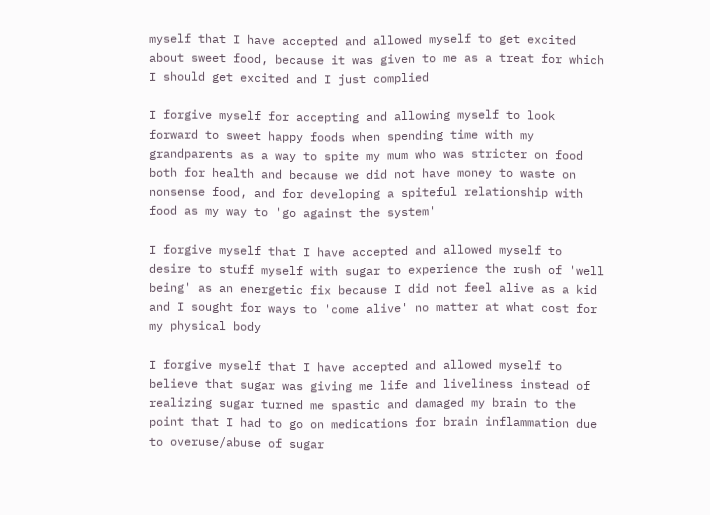myself that I have accepted and allowed myself to get excited about sweet food, because it was given to me as a treat for which I should get excited and I just complied

I forgive myself for accepting and allowing myself to look forward to sweet happy foods when spending time with my grandparents as a way to spite my mum who was stricter on food both for health and because we did not have money to waste on nonsense food, and for developing a spiteful relationship with food as my way to 'go against the system'

I forgive myself that I have accepted and allowed myself to desire to stuff myself with sugar to experience the rush of 'well being' as an energetic fix because I did not feel alive as a kid and I sought for ways to 'come alive' no matter at what cost for my physical body

I forgive myself that I have accepted and allowed myself to believe that sugar was giving me life and liveliness instead of realizing sugar turned me spastic and damaged my brain to the point that I had to go on medications for brain inflammation due to overuse/abuse of sugar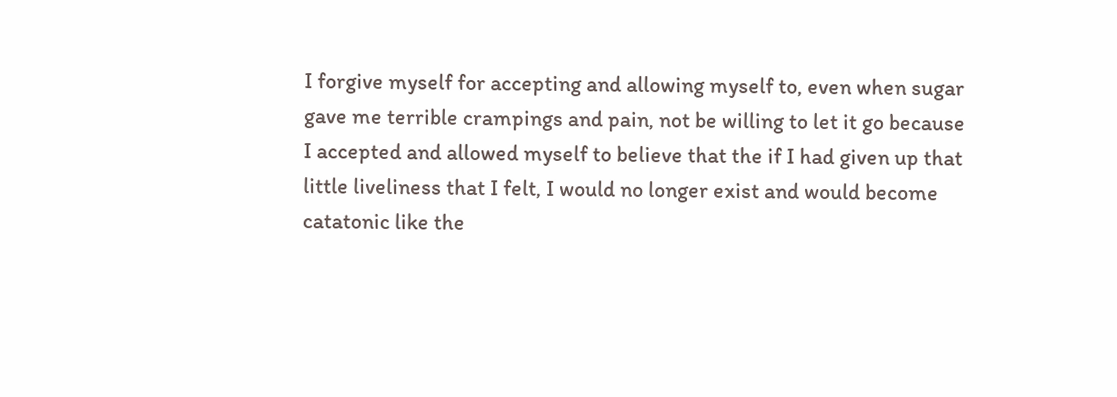I forgive myself for accepting and allowing myself to, even when sugar gave me terrible crampings and pain, not be willing to let it go because I accepted and allowed myself to believe that the if I had given up that little liveliness that I felt, I would no longer exist and would become catatonic like the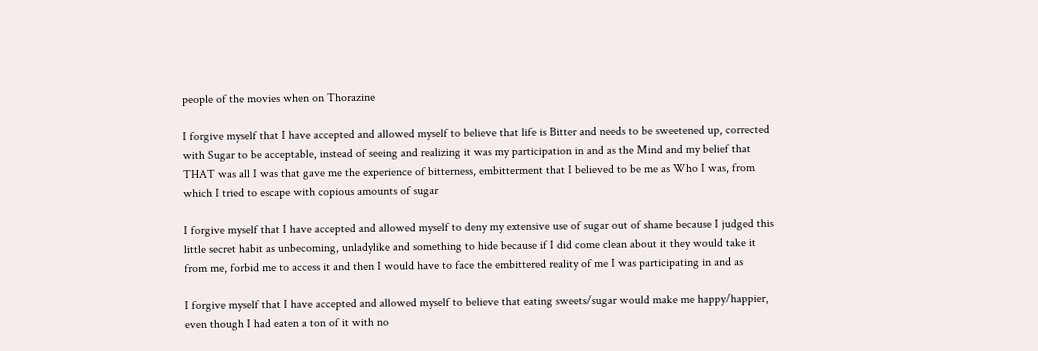people of the movies when on Thorazine

I forgive myself that I have accepted and allowed myself to believe that life is Bitter and needs to be sweetened up, corrected with Sugar to be acceptable, instead of seeing and realizing it was my participation in and as the Mind and my belief that THAT was all I was that gave me the experience of bitterness, embitterment that I believed to be me as Who I was, from which I tried to escape with copious amounts of sugar

I forgive myself that I have accepted and allowed myself to deny my extensive use of sugar out of shame because I judged this little secret habit as unbecoming, unladylike and something to hide because if I did come clean about it they would take it from me, forbid me to access it and then I would have to face the embittered reality of me I was participating in and as

I forgive myself that I have accepted and allowed myself to believe that eating sweets/sugar would make me happy/happier, even though I had eaten a ton of it with no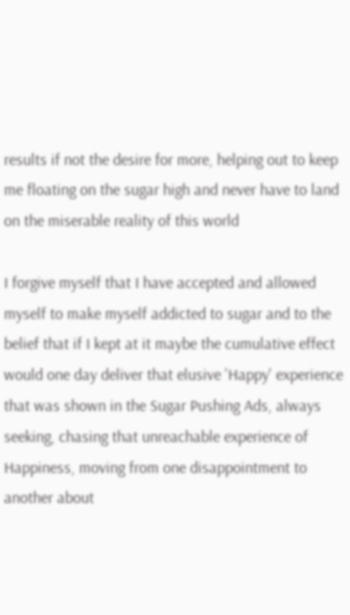results if not the desire for more, helping out to keep me floating on the sugar high and never have to land on the miserable reality of this world

I forgive myself that I have accepted and allowed myself to make myself addicted to sugar and to the belief that if I kept at it maybe the cumulative effect would one day deliver that elusive 'Happy' experience that was shown in the Sugar Pushing Ads, always seeking, chasing that unreachable experience of Happiness, moving from one disappointment to another about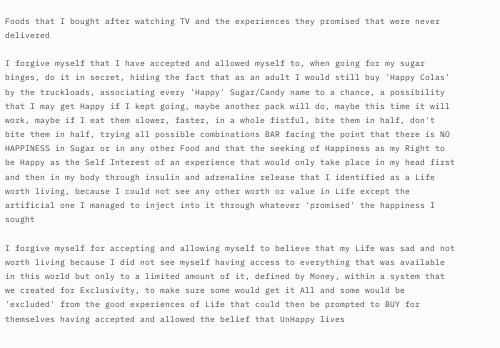Foods that I bought after watching TV and the experiences they promised that were never delivered

I forgive myself that I have accepted and allowed myself to, when going for my sugar binges, do it in secret, hiding the fact that as an adult I would still buy 'Happy Colas' by the truckloads, associating every 'Happy' Sugar/Candy name to a chance, a possibility that I may get Happy if I kept going, maybe another pack will do, maybe this time it will work, maybe if I eat them slower, faster, in a whole fistful, bite them in half, don't bite them in half, trying all possible combinations BAR facing the point that there is NO HAPPINESS in Sugar or in any other Food and that the seeking of Happiness as my Right to be Happy as the Self Interest of an experience that would only take place in my head first and then in my body through insulin and adrenaline release that I identified as a Life worth living, because I could not see any other worth or value in Life except the artificial one I managed to inject into it through whatever 'promised' the happiness I sought

I forgive myself for accepting and allowing myself to believe that my Life was sad and not worth living because I did not see myself having access to everything that was available in this world but only to a limited amount of it, defined by Money, within a system that we created for Exclusivity, to make sure some would get it All and some would be 'excluded' from the good experiences of Life that could then be prompted to BUY for themselves having accepted and allowed the belief that UnHappy lives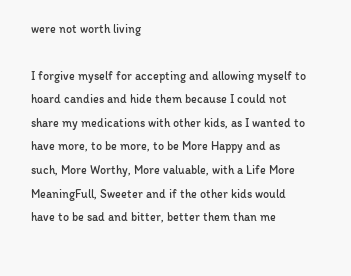were not worth living

I forgive myself for accepting and allowing myself to hoard candies and hide them because I could not share my medications with other kids, as I wanted to have more, to be more, to be More Happy and as such, More Worthy, More valuable, with a Life More MeaningFull, Sweeter and if the other kids would have to be sad and bitter, better them than me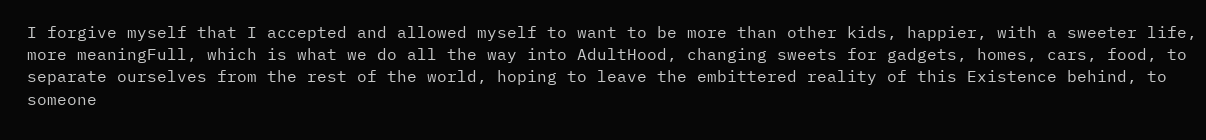I forgive myself that I accepted and allowed myself to want to be more than other kids, happier, with a sweeter life, more meaningFull, which is what we do all the way into AdultHood, changing sweets for gadgets, homes, cars, food, to separate ourselves from the rest of the world, hoping to leave the embittered reality of this Existence behind, to someone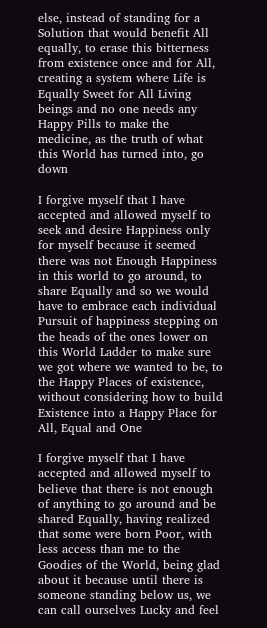else, instead of standing for a Solution that would benefit All equally, to erase this bitterness from existence once and for All, creating a system where Life is Equally Sweet for All Living beings and no one needs any Happy Pills to make the medicine, as the truth of what this World has turned into, go down

I forgive myself that I have accepted and allowed myself to seek and desire Happiness only for myself because it seemed there was not Enough Happiness in this world to go around, to share Equally and so we would have to embrace each individual Pursuit of happiness stepping on the heads of the ones lower on this World Ladder to make sure we got where we wanted to be, to the Happy Places of existence, without considering how to build Existence into a Happy Place for All, Equal and One

I forgive myself that I have accepted and allowed myself to believe that there is not enough of anything to go around and be shared Equally, having realized that some were born Poor, with less access than me to the Goodies of the World, being glad about it because until there is someone standing below us, we can call ourselves Lucky and feel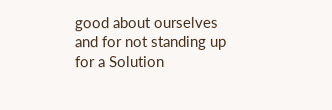good about ourselves and for not standing up for a Solution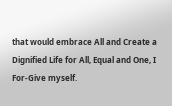that would embrace All and Create a Dignified Life for All, Equal and One, I For-Give myself.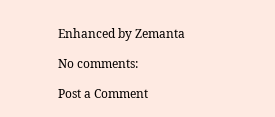Enhanced by Zemanta

No comments:

Post a Comment